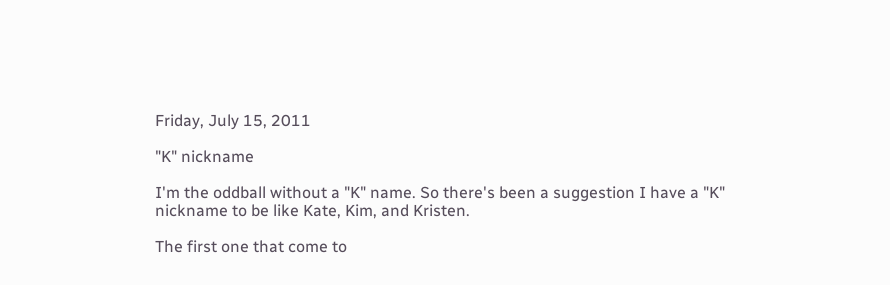Friday, July 15, 2011

"K" nickname

I'm the oddball without a "K" name. So there's been a suggestion I have a "K" nickname to be like Kate, Kim, and Kristen.

The first one that come to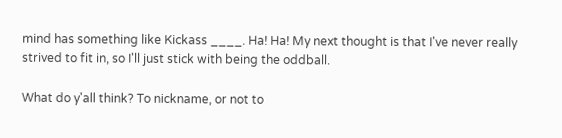mind has something like Kickass ____. Ha! Ha! My next thought is that I've never really strived to fit in, so I'll just stick with being the oddball.

What do y'all think? To nickname, or not to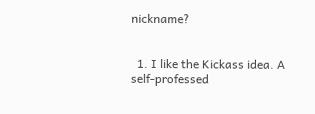nickname?


  1. I like the Kickass idea. A self-professed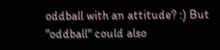oddball with an attitude? :) But "oddball" could also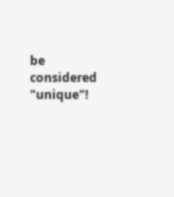be considered "unique"!